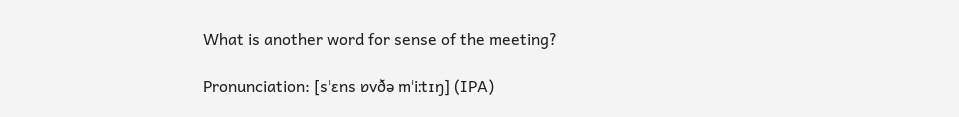What is another word for sense of the meeting?

Pronunciation: [sˈɛns ɒvðə mˈiːtɪŋ] (IPA)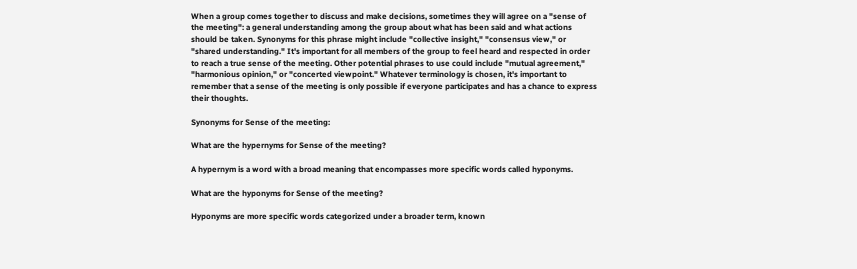When a group comes together to discuss and make decisions, sometimes they will agree on a "sense of the meeting": a general understanding among the group about what has been said and what actions should be taken. Synonyms for this phrase might include "collective insight," "consensus view," or "shared understanding." It's important for all members of the group to feel heard and respected in order to reach a true sense of the meeting. Other potential phrases to use could include "mutual agreement," "harmonious opinion," or "concerted viewpoint." Whatever terminology is chosen, it's important to remember that a sense of the meeting is only possible if everyone participates and has a chance to express their thoughts.

Synonyms for Sense of the meeting:

What are the hypernyms for Sense of the meeting?

A hypernym is a word with a broad meaning that encompasses more specific words called hyponyms.

What are the hyponyms for Sense of the meeting?

Hyponyms are more specific words categorized under a broader term, known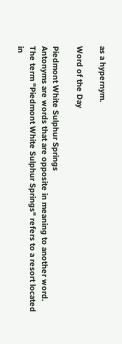as a hypernym.

Word of the Day

Piedmont White Sulphur Springs
Antonyms are words that are opposite in meaning to another word. The term "Piedmont White Sulphur Springs" refers to a resort located in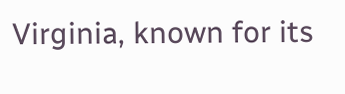Virginia, known for its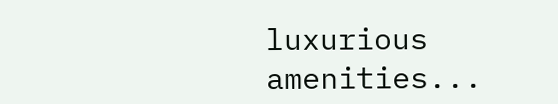luxurious amenities...